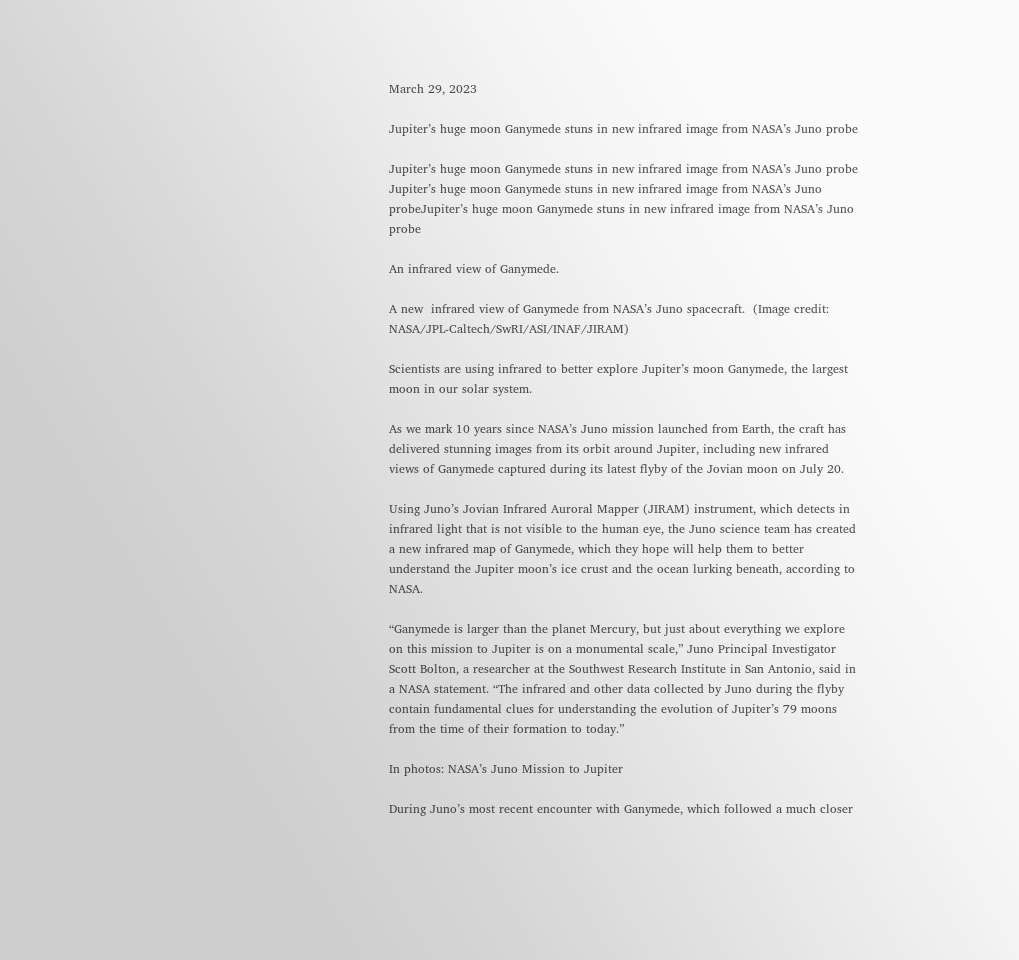March 29, 2023

Jupiter’s huge moon Ganymede stuns in new infrared image from NASA’s Juno probe

Jupiter’s huge moon Ganymede stuns in new infrared image from NASA’s Juno probe
Jupiter’s huge moon Ganymede stuns in new infrared image from NASA’s Juno probeJupiter’s huge moon Ganymede stuns in new infrared image from NASA’s Juno probe

An infrared view of Ganymede.

A new  infrared view of Ganymede from NASA’s Juno spacecraft.  (Image credit: NASA/JPL-Caltech/SwRI/ASI/INAF/JIRAM)

Scientists are using infrared to better explore Jupiter’s moon Ganymede, the largest moon in our solar system.

As we mark 10 years since NASA’s Juno mission launched from Earth, the craft has delivered stunning images from its orbit around Jupiter, including new infrared views of Ganymede captured during its latest flyby of the Jovian moon on July 20.

Using Juno’s Jovian Infrared Auroral Mapper (JIRAM) instrument, which detects in infrared light that is not visible to the human eye, the Juno science team has created a new infrared map of Ganymede, which they hope will help them to better understand the Jupiter moon’s ice crust and the ocean lurking beneath, according to NASA.

“Ganymede is larger than the planet Mercury, but just about everything we explore on this mission to Jupiter is on a monumental scale,” Juno Principal Investigator Scott Bolton, a researcher at the Southwest Research Institute in San Antonio, said in a NASA statement. “The infrared and other data collected by Juno during the flyby contain fundamental clues for understanding the evolution of Jupiter’s 79 moons from the time of their formation to today.”

In photos: NASA’s Juno Mission to Jupiter

During Juno’s most recent encounter with Ganymede, which followed a much closer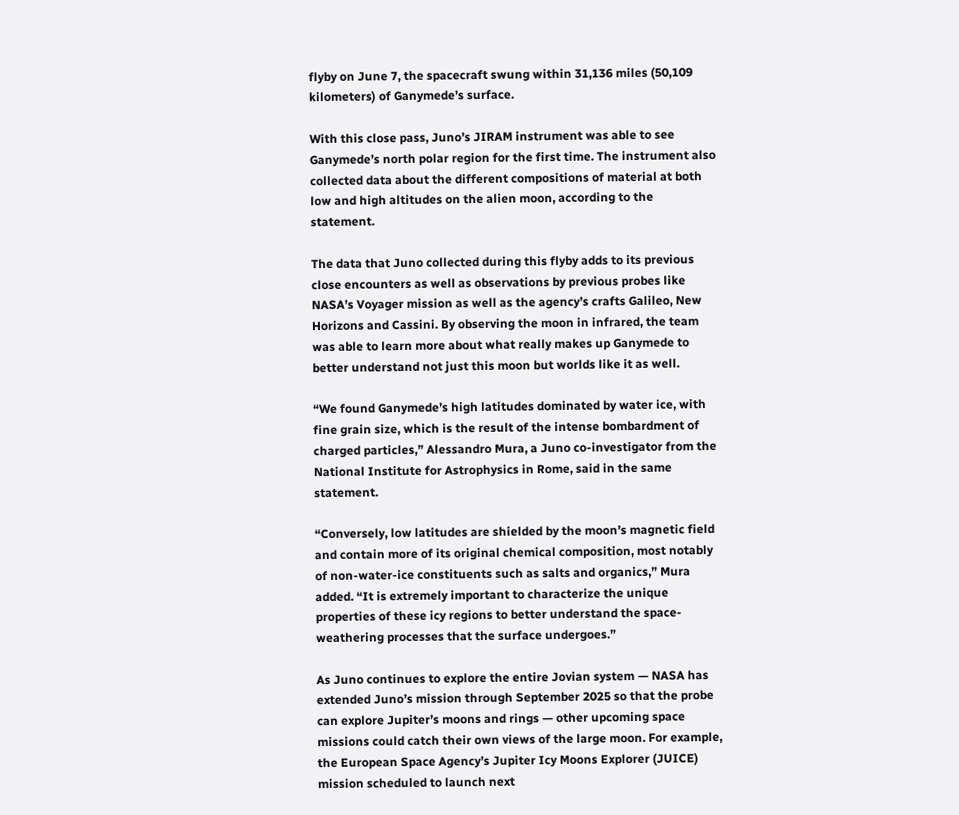flyby on June 7, the spacecraft swung within 31,136 miles (50,109 kilometers) of Ganymede’s surface.

With this close pass, Juno’s JIRAM instrument was able to see Ganymede’s north polar region for the first time. The instrument also collected data about the different compositions of material at both low and high altitudes on the alien moon, according to the statement.

The data that Juno collected during this flyby adds to its previous close encounters as well as observations by previous probes like NASA’s Voyager mission as well as the agency’s crafts Galileo, New Horizons and Cassini. By observing the moon in infrared, the team was able to learn more about what really makes up Ganymede to better understand not just this moon but worlds like it as well.

“We found Ganymede’s high latitudes dominated by water ice, with fine grain size, which is the result of the intense bombardment of charged particles,” Alessandro Mura, a Juno co-investigator from the National Institute for Astrophysics in Rome, said in the same statement.

“Conversely, low latitudes are shielded by the moon’s magnetic field and contain more of its original chemical composition, most notably of non-water-ice constituents such as salts and organics,” Mura added. “It is extremely important to characterize the unique properties of these icy regions to better understand the space-weathering processes that the surface undergoes.”

As Juno continues to explore the entire Jovian system — NASA has extended Juno’s mission through September 2025 so that the probe can explore Jupiter’s moons and rings — other upcoming space missions could catch their own views of the large moon. For example, the European Space Agency’s Jupiter Icy Moons Explorer (JUICE) mission scheduled to launch next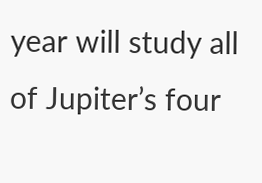year will study all of Jupiter’s four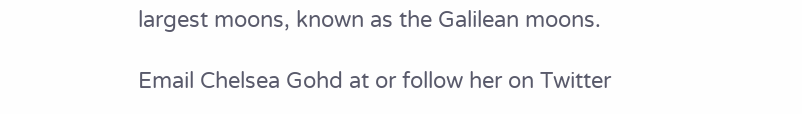largest moons, known as the Galilean moons.

Email Chelsea Gohd at or follow her on Twitter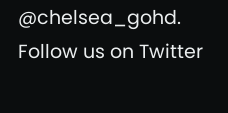@chelsea_gohd. Follow us on Twitter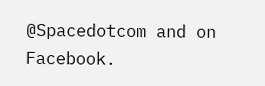@Spacedotcom and on Facebook.